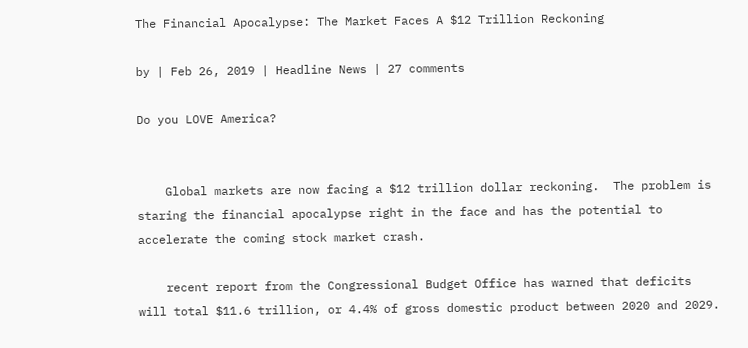The Financial Apocalypse: The Market Faces A $12 Trillion Reckoning

by | Feb 26, 2019 | Headline News | 27 comments

Do you LOVE America?


    Global markets are now facing a $12 trillion dollar reckoning.  The problem is staring the financial apocalypse right in the face and has the potential to accelerate the coming stock market crash.

    recent report from the Congressional Budget Office has warned that deficits will total $11.6 trillion, or 4.4% of gross domestic product between 2020 and 2029.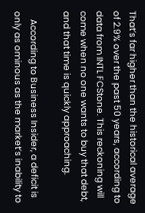That’s far higher than the historical average of 2.9% over the past 50 years, according to data from INTL FCStone. This reckoning will come when no one wants to buy that debt, and that time is quickly approaching.

    According to Business Insider, a deficit is only as ominous as the market’s inability to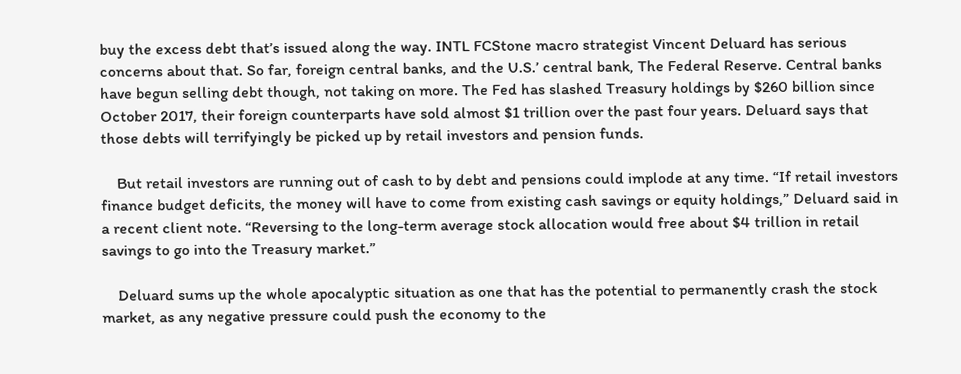buy the excess debt that’s issued along the way. INTL FCStone macro strategist Vincent Deluard has serious concerns about that. So far, foreign central banks, and the U.S.’ central bank, The Federal Reserve. Central banks have begun selling debt though, not taking on more. The Fed has slashed Treasury holdings by $260 billion since October 2017, their foreign counterparts have sold almost $1 trillion over the past four years. Deluard says that those debts will terrifyingly be picked up by retail investors and pension funds.

    But retail investors are running out of cash to by debt and pensions could implode at any time. “If retail investors finance budget deficits, the money will have to come from existing cash savings or equity holdings,” Deluard said in a recent client note. “Reversing to the long-term average stock allocation would free about $4 trillion in retail savings to go into the Treasury market.”

    Deluard sums up the whole apocalyptic situation as one that has the potential to permanently crash the stock market, as any negative pressure could push the economy to the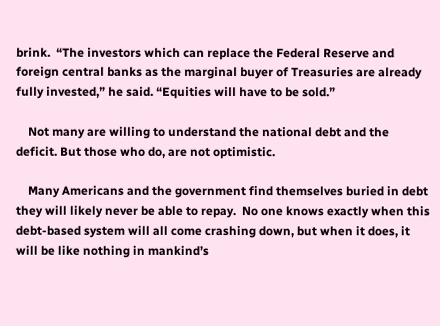brink.  “The investors which can replace the Federal Reserve and foreign central banks as the marginal buyer of Treasuries are already fully invested,” he said. “Equities will have to be sold.”

    Not many are willing to understand the national debt and the deficit. But those who do, are not optimistic.

    Many Americans and the government find themselves buried in debt they will likely never be able to repay.  No one knows exactly when this debt-based system will all come crashing down, but when it does, it will be like nothing in mankind’s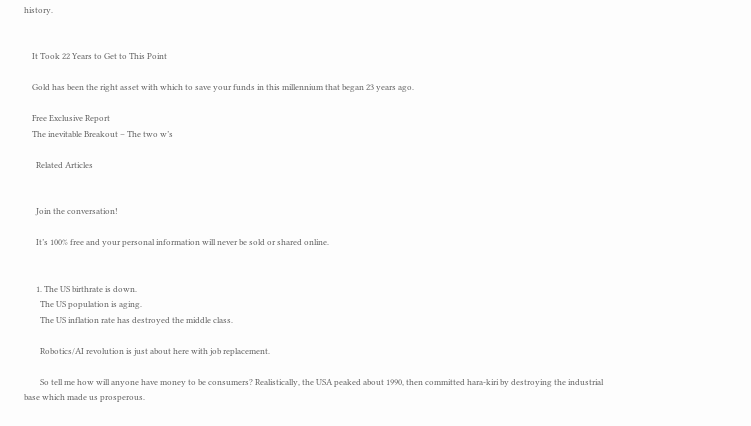history.


    It Took 22 Years to Get to This Point

    Gold has been the right asset with which to save your funds in this millennium that began 23 years ago.

    Free Exclusive Report
    The inevitable Breakout – The two w’s

      Related Articles


      Join the conversation!

      It’s 100% free and your personal information will never be sold or shared online.


      1. The US birthrate is down.
        The US population is aging.
        The US inflation rate has destroyed the middle class.

        Robotics/AI revolution is just about here with job replacement.

        So tell me how will anyone have money to be consumers? Realistically, the USA peaked about 1990, then committed hara-kiri by destroying the industrial base which made us prosperous.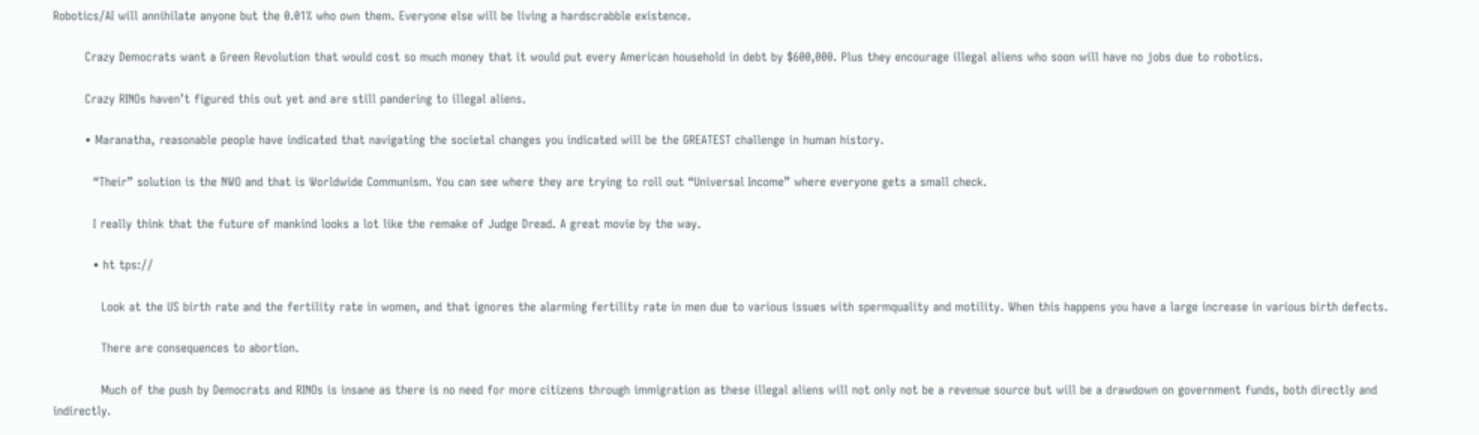Robotics/AI will annihilate anyone but the 0.01% who own them. Everyone else will be living a hardscrabble existence.

        Crazy Democrats want a Green Revolution that would cost so much money that it would put every American household in debt by $600,000. Plus they encourage illegal aliens who soon will have no jobs due to robotics.

        Crazy RINOs haven’t figured this out yet and are still pandering to illegal aliens.

        • Maranatha, reasonable people have indicated that navigating the societal changes you indicated will be the GREATEST challenge in human history.

          “Their” solution is the NWO and that is Worldwide Communism. You can see where they are trying to roll out “Universal Income” where everyone gets a small check.

          I really think that the future of mankind looks a lot like the remake of Judge Dread. A great movie by the way.

          • ht tps://

            Look at the US birth rate and the fertility rate in women, and that ignores the alarming fertility rate in men due to various issues with spermquality and motility. When this happens you have a large increase in various birth defects.

            There are consequences to abortion.

            Much of the push by Democrats and RINOs is insane as there is no need for more citizens through immigration as these illegal aliens will not only not be a revenue source but will be a drawdown on government funds, both directly and indirectly.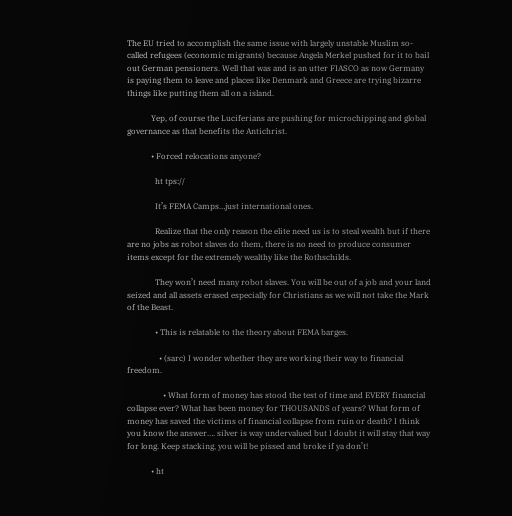The EU tried to accomplish the same issue with largely unstable Muslim so-called refugees (economic migrants) because Angela Merkel pushed for it to bail out German pensioners. Well that was and is an utter FIASCO as now Germany is paying them to leave and places like Denmark and Greece are trying bizarre things like putting them all on a island.

            Yep, of course the Luciferians are pushing for microchipping and global governance as that benefits the Antichrist.

            • Forced relocations anyone?

              ht tps://

              It’s FEMA Camps…just international ones.

              Realize that the only reason the elite need us is to steal wealth but if there are no jobs as robot slaves do them, there is no need to produce consumer items except for the extremely wealthy like the Rothschilds.

              They won’t need many robot slaves. You will be out of a job and your land seized and all assets erased especially for Christians as we will not take the Mark of the Beast.

              • This is relatable to the theory about FEMA barges.

                • (sarc) I wonder whether they are working their way to financial freedom.

                  • What form of money has stood the test of time and EVERY financial collapse ever? What has been money for THOUSANDS of years? What form of money has saved the victims of financial collapse from ruin or death? I think you know the answer…. silver is way undervalued but I doubt it will stay that way for long. Keep stacking, you will be pissed and broke if ya don’t!

            • ht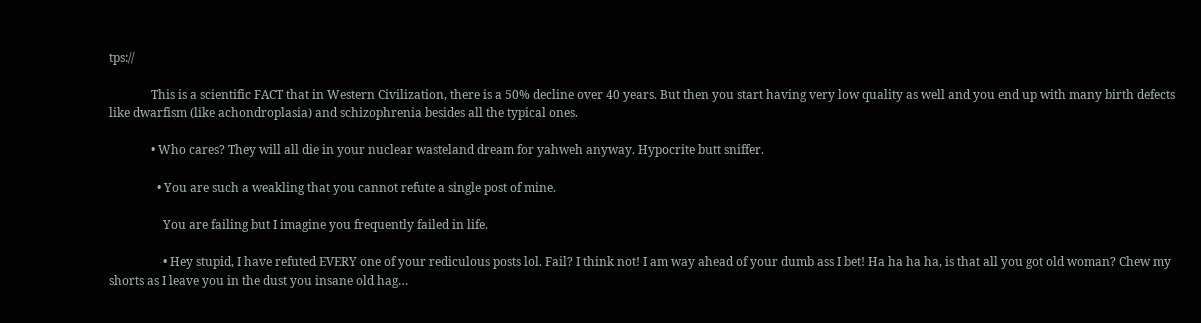tps://

              This is a scientific FACT that in Western Civilization, there is a 50% decline over 40 years. But then you start having very low quality as well and you end up with many birth defects like dwarfism (like achondroplasia) and schizophrenia besides all the typical ones.

              • Who cares? They will all die in your nuclear wasteland dream for yahweh anyway. Hypocrite butt sniffer.

                • You are such a weakling that you cannot refute a single post of mine.

                  You are failing but I imagine you frequently failed in life.

                  • Hey stupid, I have refuted EVERY one of your rediculous posts lol. Fail? I think not! I am way ahead of your dumb ass I bet! Ha ha ha ha, is that all you got old woman? Chew my shorts as I leave you in the dust you insane old hag…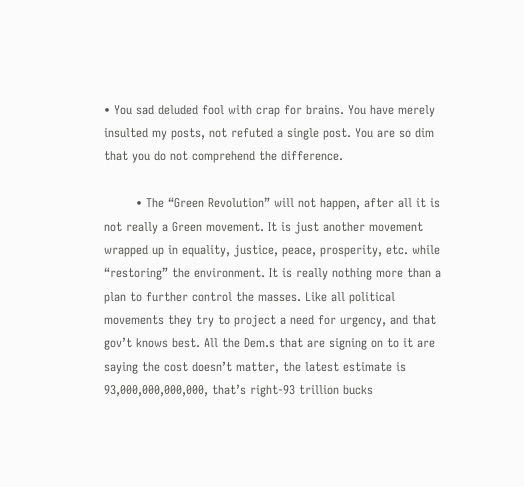• You sad deluded fool with crap for brains. You have merely insulted my posts, not refuted a single post. You are so dim that you do not comprehend the difference.

        • The “Green Revolution” will not happen, after all it is not really a Green movement. It is just another movement wrapped up in equality, justice, peace, prosperity, etc. while “restoring” the environment. It is really nothing more than a plan to further control the masses. Like all political movements they try to project a need for urgency, and that gov’t knows best. All the Dem.s that are signing on to it are saying the cost doesn’t matter, the latest estimate is 93,000,000,000,000, that’s right-93 trillion bucks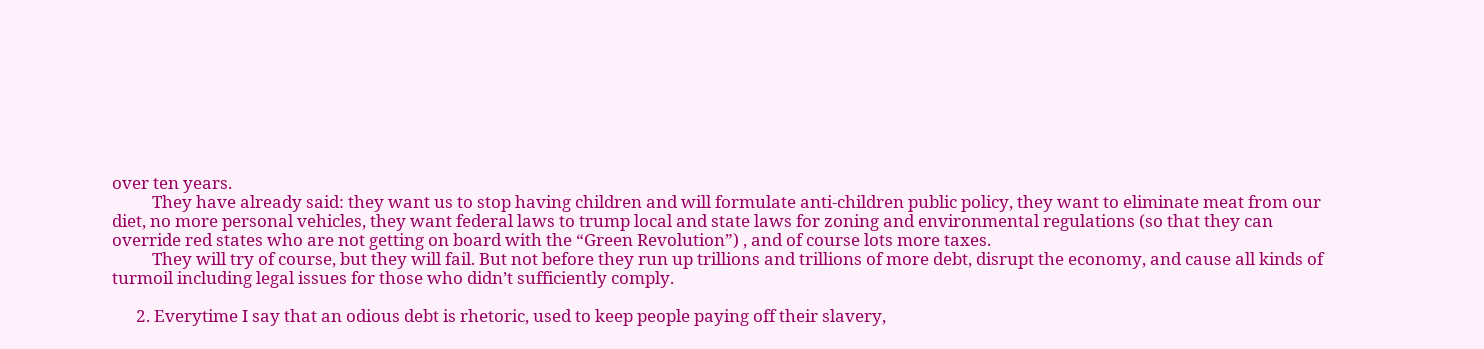over ten years.
          They have already said: they want us to stop having children and will formulate anti-children public policy, they want to eliminate meat from our diet, no more personal vehicles, they want federal laws to trump local and state laws for zoning and environmental regulations (so that they can override red states who are not getting on board with the “Green Revolution”) , and of course lots more taxes.
          They will try of course, but they will fail. But not before they run up trillions and trillions of more debt, disrupt the economy, and cause all kinds of turmoil including legal issues for those who didn’t sufficiently comply.

      2. Everytime I say that an odious debt is rhetoric, used to keep people paying off their slavery,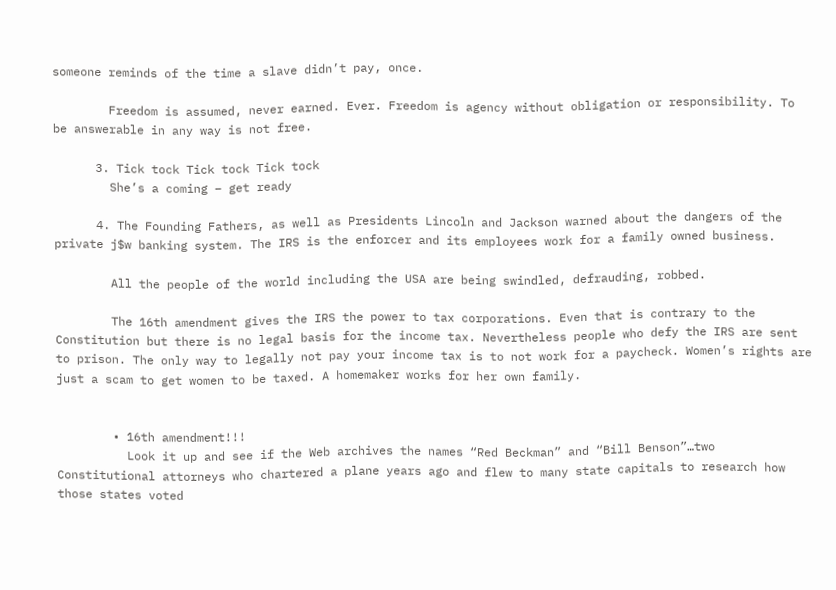someone reminds of the time a slave didn’t pay, once.

        Freedom is assumed, never earned. Ever. Freedom is agency without obligation or responsibility. To be answerable in any way is not free.

      3. Tick tock Tick tock Tick tock
        She’s a coming – get ready

      4. The Founding Fathers, as well as Presidents Lincoln and Jackson warned about the dangers of the private j$w banking system. The IRS is the enforcer and its employees work for a family owned business.

        All the people of the world including the USA are being swindled, defrauding, robbed.

        The 16th amendment gives the IRS the power to tax corporations. Even that is contrary to the Constitution but there is no legal basis for the income tax. Nevertheless people who defy the IRS are sent to prison. The only way to legally not pay your income tax is to not work for a paycheck. Women’s rights are just a scam to get women to be taxed. A homemaker works for her own family.


        • 16th amendment!!!
          Look it up and see if the Web archives the names “Red Beckman” and “Bill Benson”…two Constitutional attorneys who chartered a plane years ago and flew to many state capitals to research how those states voted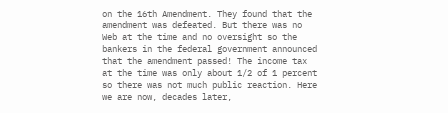on the 16th Amendment. They found that the amendment was defeated. But there was no Web at the time and no oversight so the bankers in the federal government announced that the amendment passed! The income tax at the time was only about 1/2 of 1 percent so there was not much public reaction. Here we are now, decades later,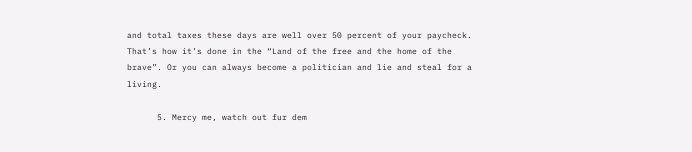and total taxes these days are well over 50 percent of your paycheck. That’s how it’s done in the “Land of the free and the home of the brave”. Or you can always become a politician and lie and steal for a living.

      5. Mercy me, watch out fur dem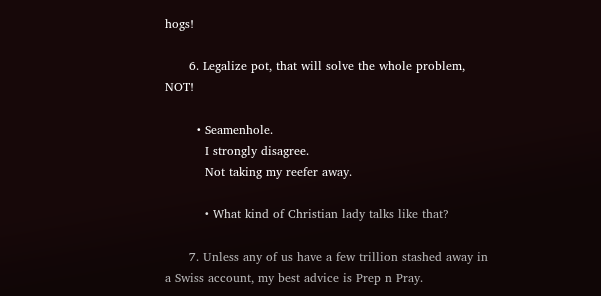hogs!

      6. Legalize pot, that will solve the whole problem, NOT!

        • Seamenhole.
          I strongly disagree.
          Not taking my reefer away.

          • What kind of Christian lady talks like that?

      7. Unless any of us have a few trillion stashed away in a Swiss account, my best advice is Prep n Pray.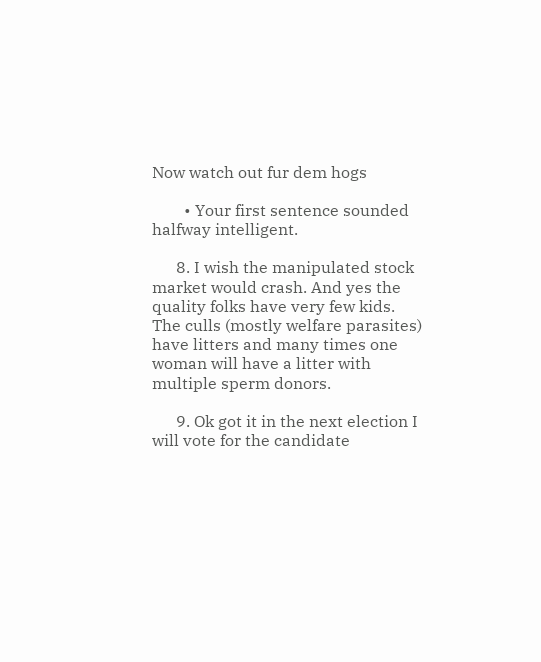Now watch out fur dem hogs

        • Your first sentence sounded halfway intelligent.

      8. I wish the manipulated stock market would crash. And yes the quality folks have very few kids. The culls (mostly welfare parasites) have litters and many times one woman will have a litter with multiple sperm donors.

      9. Ok got it in the next election I will vote for the candidate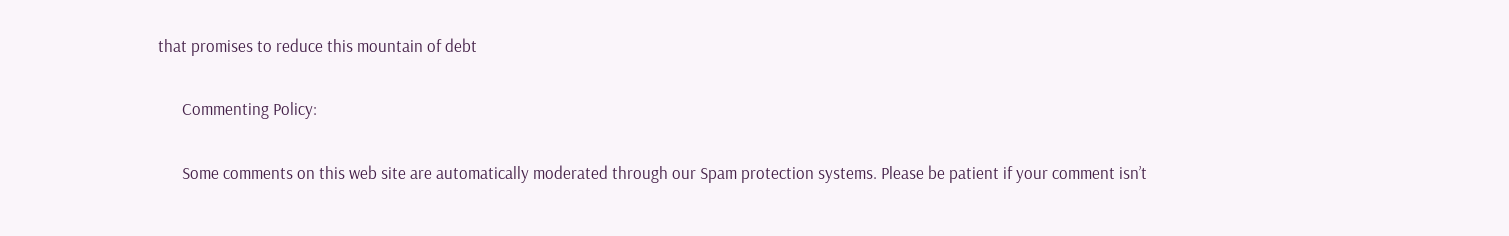that promises to reduce this mountain of debt

      Commenting Policy:

      Some comments on this web site are automatically moderated through our Spam protection systems. Please be patient if your comment isn’t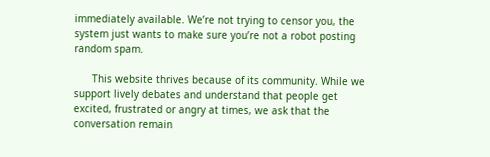immediately available. We’re not trying to censor you, the system just wants to make sure you’re not a robot posting random spam.

      This website thrives because of its community. While we support lively debates and understand that people get excited, frustrated or angry at times, we ask that the conversation remain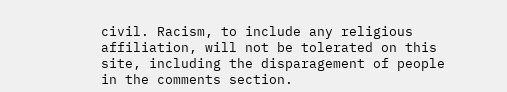civil. Racism, to include any religious affiliation, will not be tolerated on this site, including the disparagement of people in the comments section.